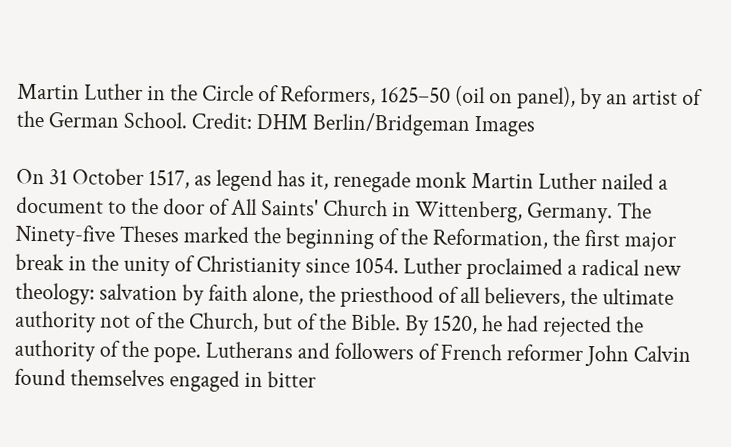Martin Luther in the Circle of Reformers, 1625–50 (oil on panel), by an artist of the German School. Credit: DHM Berlin/Bridgeman Images

On 31 October 1517, as legend has it, renegade monk Martin Luther nailed a document to the door of All Saints' Church in Wittenberg, Germany. The Ninety-five Theses marked the beginning of the Reformation, the first major break in the unity of Christianity since 1054. Luther proclaimed a radical new theology: salvation by faith alone, the priesthood of all believers, the ultimate authority not of the Church, but of the Bible. By 1520, he had rejected the authority of the pope. Lutherans and followers of French reformer John Calvin found themselves engaged in bitter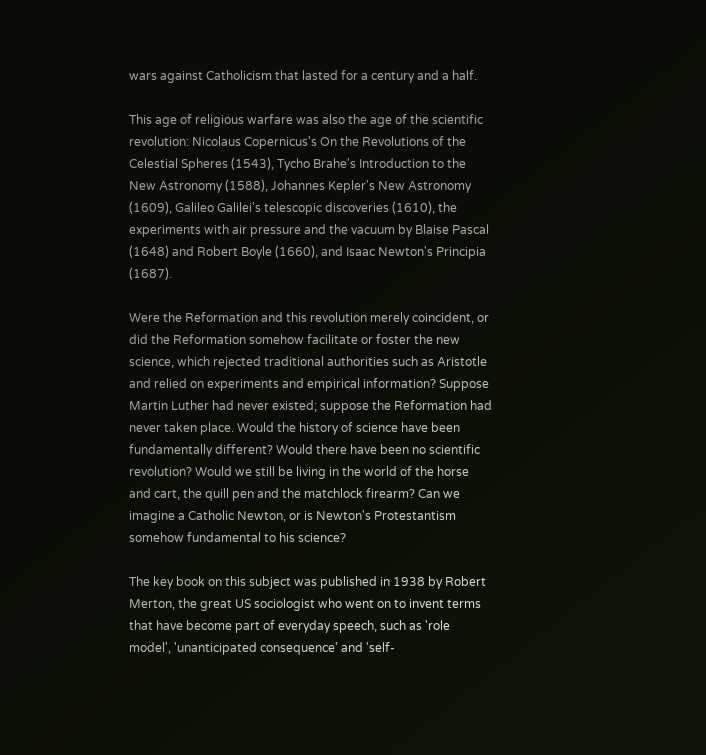wars against Catholicism that lasted for a century and a half.

This age of religious warfare was also the age of the scientific revolution: Nicolaus Copernicus's On the Revolutions of the Celestial Spheres (1543), Tycho Brahe's Introduction to the New Astronomy (1588), Johannes Kepler's New Astronomy (1609), Galileo Galilei's telescopic discoveries (1610), the experiments with air pressure and the vacuum by Blaise Pascal (1648) and Robert Boyle (1660), and Isaac Newton's Principia (1687).

Were the Reformation and this revolution merely coincident, or did the Reformation somehow facilitate or foster the new science, which rejected traditional authorities such as Aristotle and relied on experiments and empirical information? Suppose Martin Luther had never existed; suppose the Reformation had never taken place. Would the history of science have been fundamentally different? Would there have been no scientific revolution? Would we still be living in the world of the horse and cart, the quill pen and the matchlock firearm? Can we imagine a Catholic Newton, or is Newton's Protestantism somehow fundamental to his science?

The key book on this subject was published in 1938 by Robert Merton, the great US sociologist who went on to invent terms that have become part of everyday speech, such as 'role model', 'unanticipated consequence' and 'self-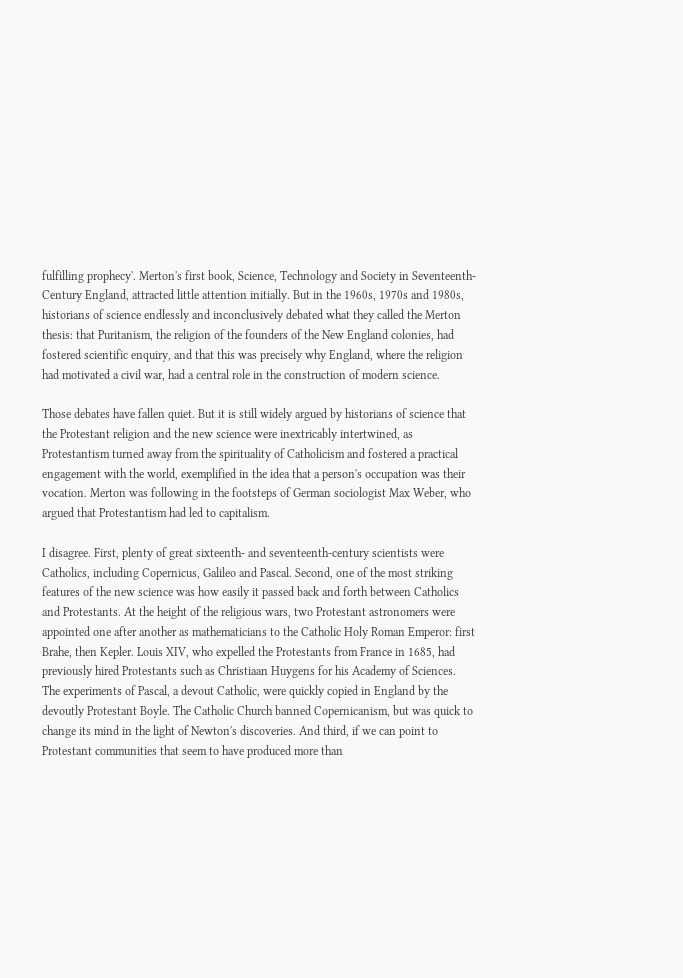fulfilling prophecy'. Merton's first book, Science, Technology and Society in Seventeenth-Century England, attracted little attention initially. But in the 1960s, 1970s and 1980s, historians of science endlessly and inconclusively debated what they called the Merton thesis: that Puritanism, the religion of the founders of the New England colonies, had fostered scientific enquiry, and that this was precisely why England, where the religion had motivated a civil war, had a central role in the construction of modern science.

Those debates have fallen quiet. But it is still widely argued by historians of science that the Protestant religion and the new science were inextricably intertwined, as Protestantism turned away from the spirituality of Catholicism and fostered a practical engagement with the world, exemplified in the idea that a person's occupation was their vocation. Merton was following in the footsteps of German sociologist Max Weber, who argued that Protestantism had led to capitalism.

I disagree. First, plenty of great sixteenth- and seventeenth-century scientists were Catholics, including Copernicus, Galileo and Pascal. Second, one of the most striking features of the new science was how easily it passed back and forth between Catholics and Protestants. At the height of the religious wars, two Protestant astronomers were appointed one after another as mathematicians to the Catholic Holy Roman Emperor: first Brahe, then Kepler. Louis XIV, who expelled the Protestants from France in 1685, had previously hired Protestants such as Christiaan Huygens for his Academy of Sciences. The experiments of Pascal, a devout Catholic, were quickly copied in England by the devoutly Protestant Boyle. The Catholic Church banned Copernicanism, but was quick to change its mind in the light of Newton's discoveries. And third, if we can point to Protestant communities that seem to have produced more than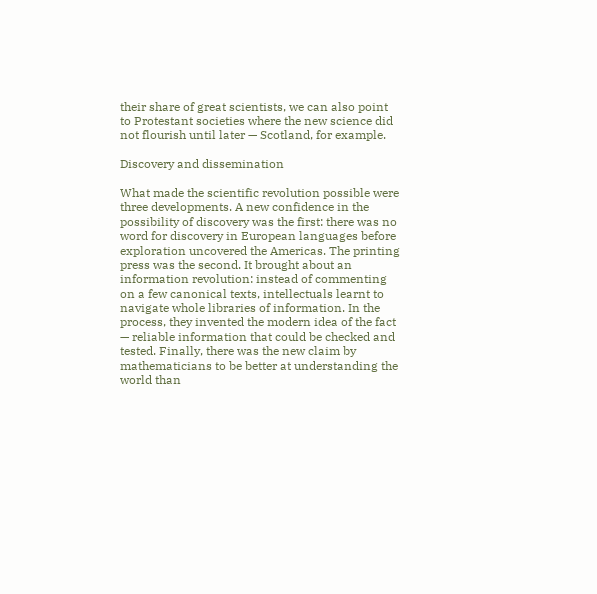their share of great scientists, we can also point to Protestant societies where the new science did not flourish until later — Scotland, for example.

Discovery and dissemination

What made the scientific revolution possible were three developments. A new confidence in the possibility of discovery was the first: there was no word for discovery in European languages before exploration uncovered the Americas. The printing press was the second. It brought about an information revolution: instead of commenting on a few canonical texts, intellectuals learnt to navigate whole libraries of information. In the process, they invented the modern idea of the fact — reliable information that could be checked and tested. Finally, there was the new claim by mathematicians to be better at understanding the world than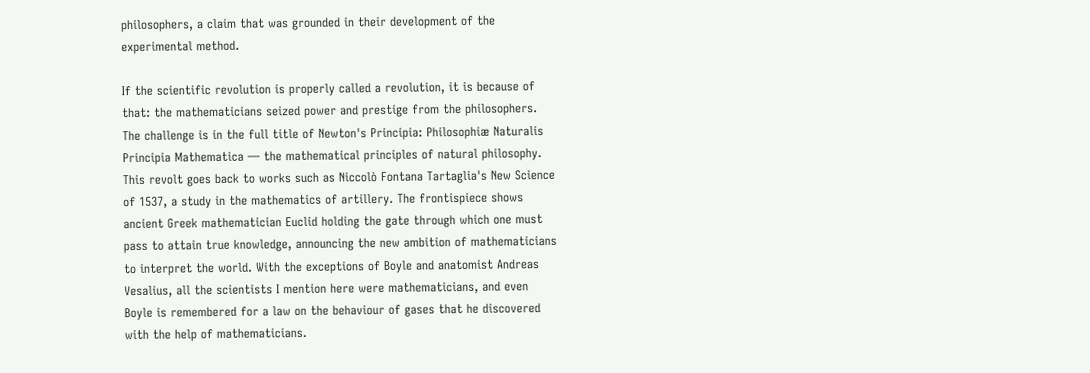philosophers, a claim that was grounded in their development of the experimental method.

If the scientific revolution is properly called a revolution, it is because of that: the mathematicians seized power and prestige from the philosophers. The challenge is in the full title of Newton's Principia: Philosophiæ Naturalis Principia Mathematica — the mathematical principles of natural philosophy. This revolt goes back to works such as Niccolò Fontana Tartaglia's New Science of 1537, a study in the mathematics of artillery. The frontispiece shows ancient Greek mathematician Euclid holding the gate through which one must pass to attain true knowledge, announcing the new ambition of mathematicians to interpret the world. With the exceptions of Boyle and anatomist Andreas Vesalius, all the scientists I mention here were mathematicians, and even Boyle is remembered for a law on the behaviour of gases that he discovered with the help of mathematicians.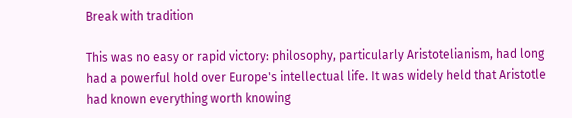Break with tradition

This was no easy or rapid victory: philosophy, particularly Aristotelianism, had long had a powerful hold over Europe's intellectual life. It was widely held that Aristotle had known everything worth knowing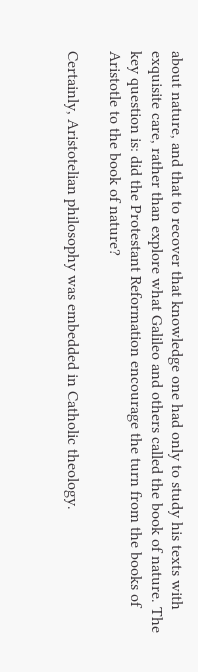about nature, and that to recover that knowledge one had only to study his texts with exquisite care, rather than explore what Galileo and others called the book of nature. The key question is: did the Protestant Reformation encourage the turn from the books of Aristotle to the book of nature?

Certainly, Aristotelian philosophy was embedded in Catholic theology.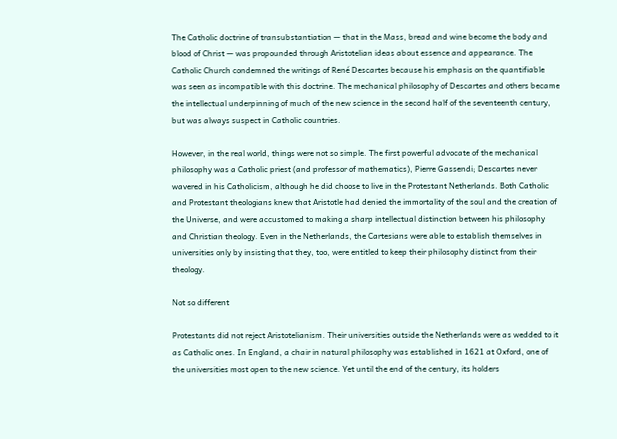The Catholic doctrine of transubstantiation — that in the Mass, bread and wine become the body and blood of Christ — was propounded through Aristotelian ideas about essence and appearance. The Catholic Church condemned the writings of René Descartes because his emphasis on the quantifiable was seen as incompatible with this doctrine. The mechanical philosophy of Descartes and others became the intellectual underpinning of much of the new science in the second half of the seventeenth century, but was always suspect in Catholic countries.

However, in the real world, things were not so simple. The first powerful advocate of the mechanical philosophy was a Catholic priest (and professor of mathematics), Pierre Gassendi; Descartes never wavered in his Catholicism, although he did choose to live in the Protestant Netherlands. Both Catholic and Protestant theologians knew that Aristotle had denied the immortality of the soul and the creation of the Universe, and were accustomed to making a sharp intellectual distinction between his philosophy and Christian theology. Even in the Netherlands, the Cartesians were able to establish themselves in universities only by insisting that they, too, were entitled to keep their philosophy distinct from their theology.

Not so different

Protestants did not reject Aristotelianism. Their universities outside the Netherlands were as wedded to it as Catholic ones. In England, a chair in natural philosophy was established in 1621 at Oxford, one of the universities most open to the new science. Yet until the end of the century, its holders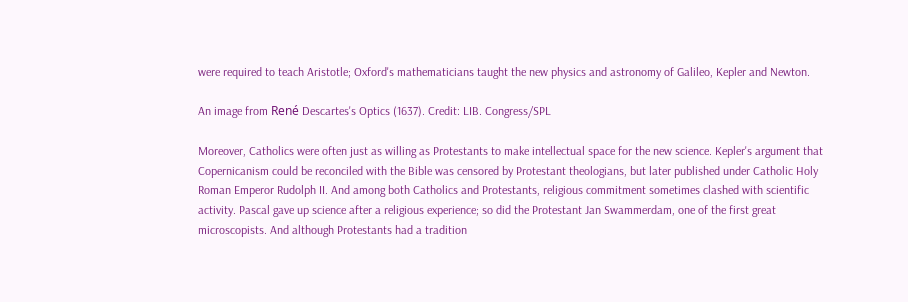were required to teach Aristotle; Oxford's mathematicians taught the new physics and astronomy of Galileo, Kepler and Newton.

An image from René Descartes's Optics (1637). Credit: LIB. Congress/SPL

Moreover, Catholics were often just as willing as Protestants to make intellectual space for the new science. Kepler's argument that Copernicanism could be reconciled with the Bible was censored by Protestant theologians, but later published under Catholic Holy Roman Emperor Rudolph II. And among both Catholics and Protestants, religious commitment sometimes clashed with scientific activity. Pascal gave up science after a religious experience; so did the Protestant Jan Swammerdam, one of the first great microscopists. And although Protestants had a tradition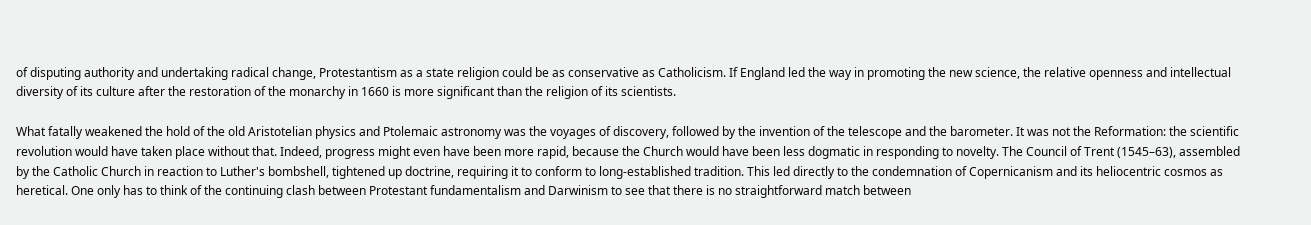of disputing authority and undertaking radical change, Protestantism as a state religion could be as conservative as Catholicism. If England led the way in promoting the new science, the relative openness and intellectual diversity of its culture after the restoration of the monarchy in 1660 is more significant than the religion of its scientists.

What fatally weakened the hold of the old Aristotelian physics and Ptolemaic astronomy was the voyages of discovery, followed by the invention of the telescope and the barometer. It was not the Reformation: the scientific revolution would have taken place without that. Indeed, progress might even have been more rapid, because the Church would have been less dogmatic in responding to novelty. The Council of Trent (1545–63), assembled by the Catholic Church in reaction to Luther's bombshell, tightened up doctrine, requiring it to conform to long-established tradition. This led directly to the condemnation of Copernicanism and its heliocentric cosmos as heretical. One only has to think of the continuing clash between Protestant fundamentalism and Darwinism to see that there is no straightforward match between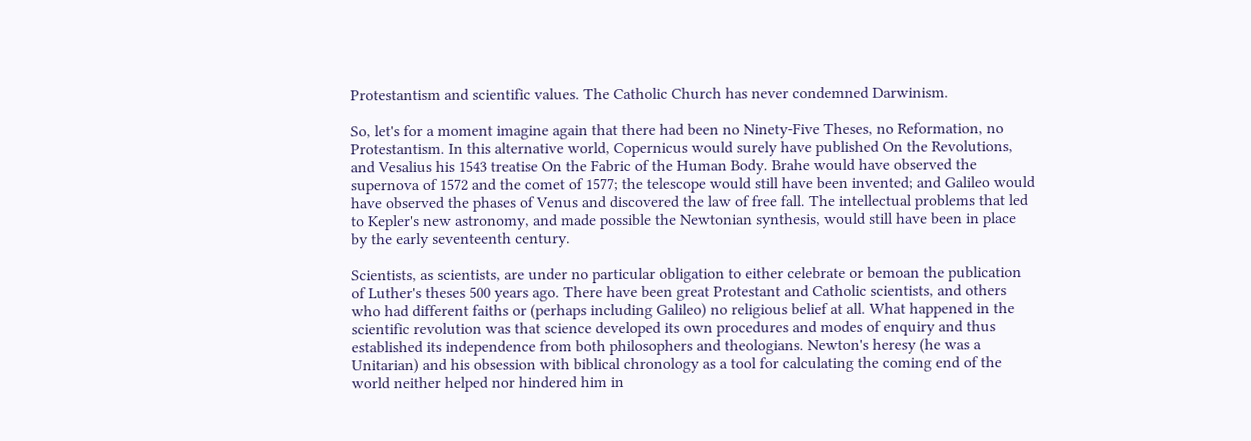Protestantism and scientific values. The Catholic Church has never condemned Darwinism.

So, let's for a moment imagine again that there had been no Ninety-Five Theses, no Reformation, no Protestantism. In this alternative world, Copernicus would surely have published On the Revolutions, and Vesalius his 1543 treatise On the Fabric of the Human Body. Brahe would have observed the supernova of 1572 and the comet of 1577; the telescope would still have been invented; and Galileo would have observed the phases of Venus and discovered the law of free fall. The intellectual problems that led to Kepler's new astronomy, and made possible the Newtonian synthesis, would still have been in place by the early seventeenth century.

Scientists, as scientists, are under no particular obligation to either celebrate or bemoan the publication of Luther's theses 500 years ago. There have been great Protestant and Catholic scientists, and others who had different faiths or (perhaps including Galileo) no religious belief at all. What happened in the scientific revolution was that science developed its own procedures and modes of enquiry and thus established its independence from both philosophers and theologians. Newton's heresy (he was a Unitarian) and his obsession with biblical chronology as a tool for calculating the coming end of the world neither helped nor hindered him in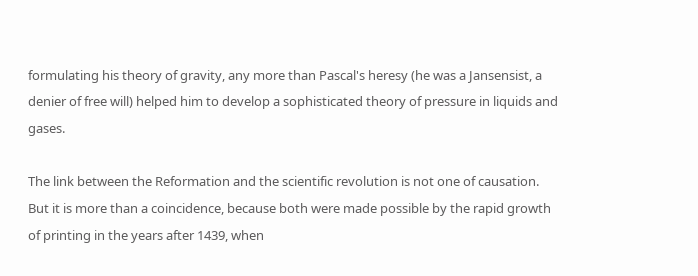formulating his theory of gravity, any more than Pascal's heresy (he was a Jansensist, a denier of free will) helped him to develop a sophisticated theory of pressure in liquids and gases.

The link between the Reformation and the scientific revolution is not one of causation. But it is more than a coincidence, because both were made possible by the rapid growth of printing in the years after 1439, when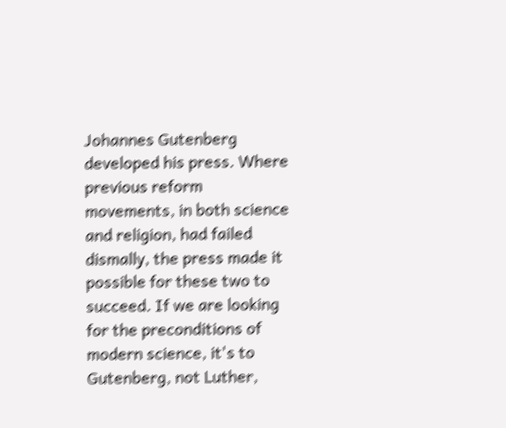Johannes Gutenberg developed his press. Where previous reform movements, in both science and religion, had failed dismally, the press made it possible for these two to succeed. If we are looking for the preconditions of modern science, it's to Gutenberg, not Luther,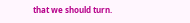that we should turn.